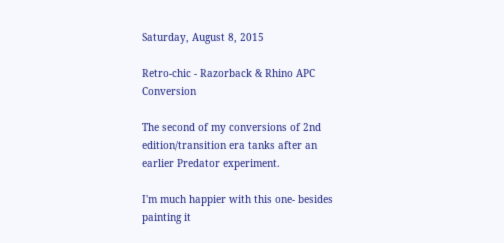Saturday, August 8, 2015

Retro-chic - Razorback & Rhino APC Conversion

The second of my conversions of 2nd edition/transition era tanks after an earlier Predator experiment.

I'm much happier with this one- besides painting it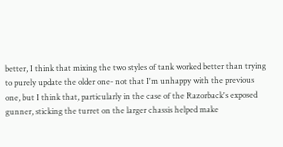better, I think that mixing the two styles of tank worked better than trying to purely update the older one- not that I'm unhappy with the previous one, but I think that, particularly in the case of the Razorback's exposed gunner, sticking the turret on the larger chassis helped make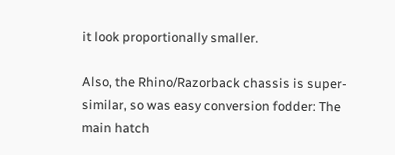it look proportionally smaller.

Also, the Rhino/Razorback chassis is super-similar, so was easy conversion fodder: The main hatch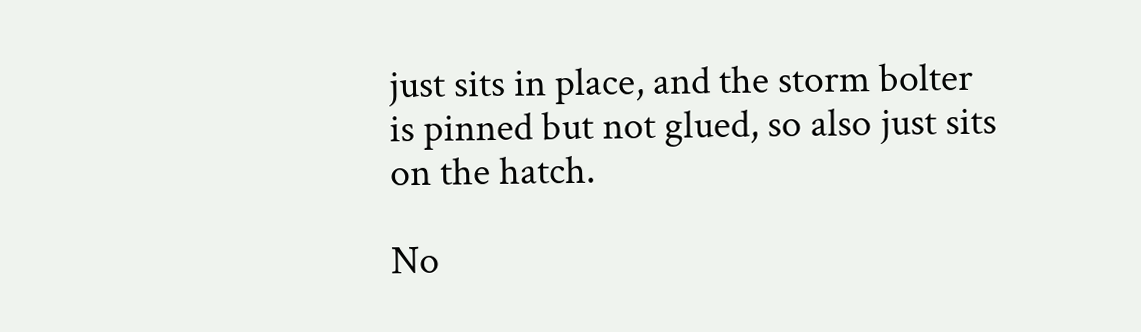just sits in place, and the storm bolter is pinned but not glued, so also just sits on the hatch.

No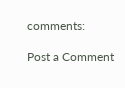comments:

Post a Comment